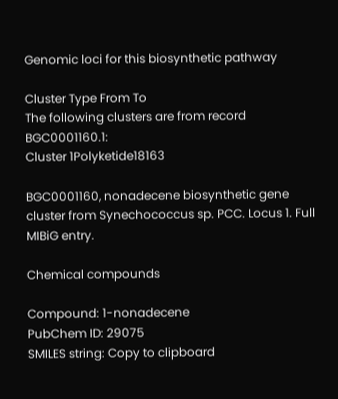Genomic loci for this biosynthetic pathway

Cluster Type From To
The following clusters are from record BGC0001160.1:
Cluster 1Polyketide18163

BGC0001160, nonadecene biosynthetic gene cluster from Synechococcus sp. PCC. Locus 1. Full MIBiG entry.

Chemical compounds

Compound: 1-nonadecene
PubChem ID: 29075
SMILES string: Copy to clipboard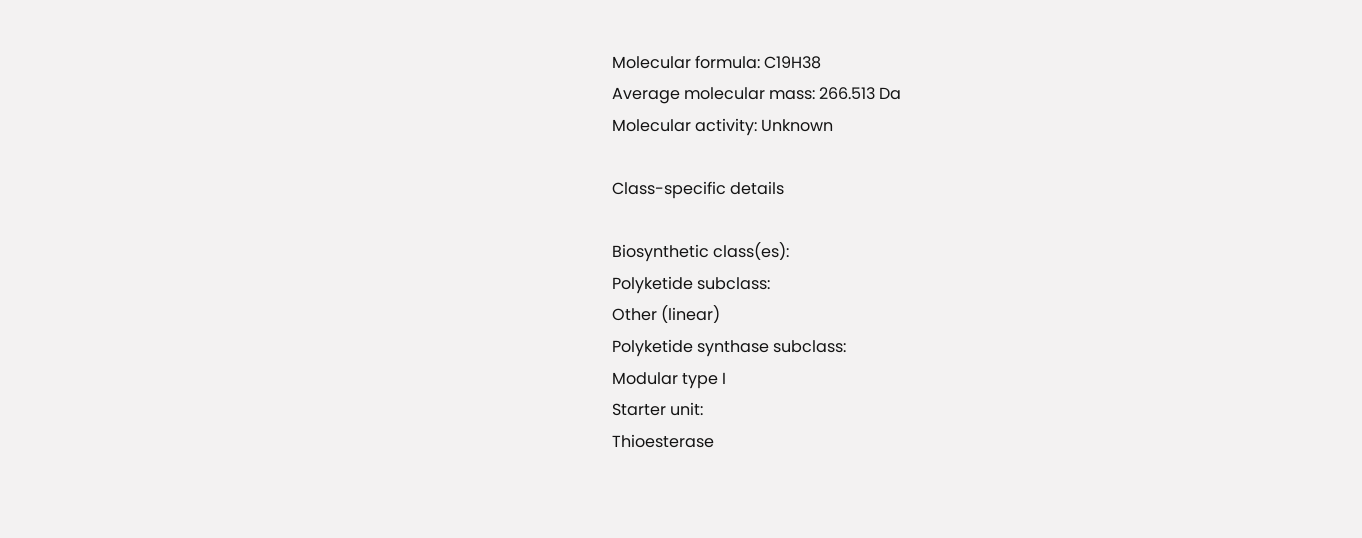Molecular formula: C19H38
Average molecular mass: 266.513 Da
Molecular activity: Unknown

Class-specific details

Biosynthetic class(es):
Polyketide subclass:
Other (linear)
Polyketide synthase subclass:
Modular type I
Starter unit:
Thioesterase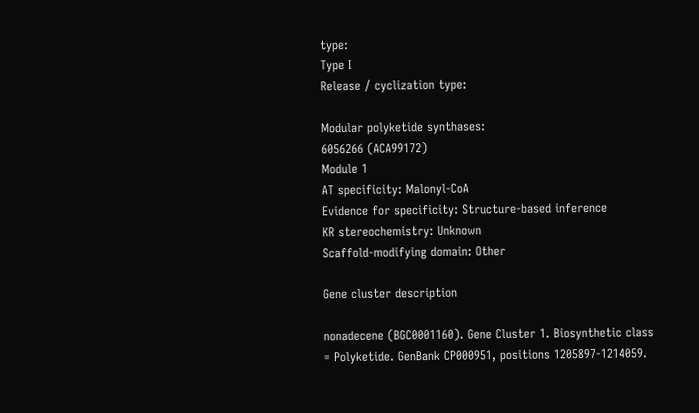type:
Type I
Release / cyclization type:

Modular polyketide synthases:
6056266 (ACA99172)
Module 1
AT specificity: Malonyl-CoA
Evidence for specificity: Structure-based inference
KR stereochemistry: Unknown
Scaffold-modifying domain: Other

Gene cluster description

nonadecene (BGC0001160). Gene Cluster 1. Biosynthetic class = Polyketide. GenBank CP000951, positions 1205897-1214059.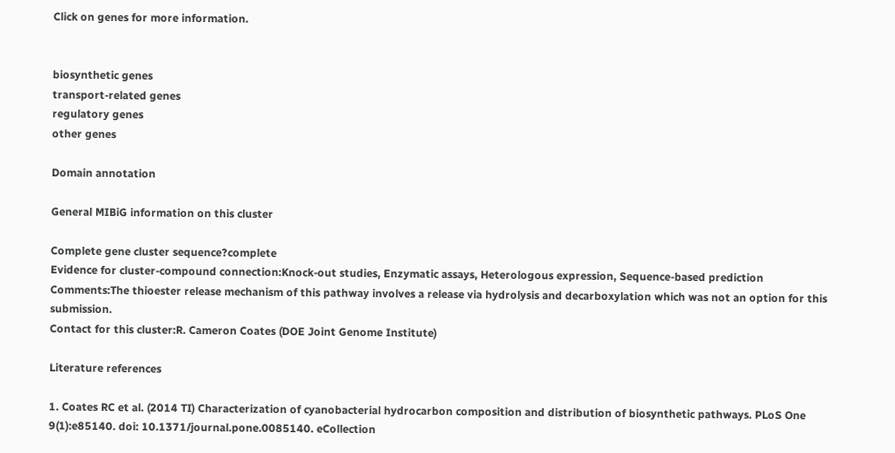Click on genes for more information.


biosynthetic genes
transport-related genes
regulatory genes
other genes

Domain annotation

General MIBiG information on this cluster

Complete gene cluster sequence?complete
Evidence for cluster-compound connection:Knock-out studies, Enzymatic assays, Heterologous expression, Sequence-based prediction
Comments:The thioester release mechanism of this pathway involves a release via hydrolysis and decarboxylation which was not an option for this submission.
Contact for this cluster:R. Cameron Coates (DOE Joint Genome Institute)

Literature references

1. Coates RC et al. (2014 TI) Characterization of cyanobacterial hydrocarbon composition and distribution of biosynthetic pathways. PLoS One 9(1):e85140. doi: 10.1371/journal.pone.0085140. eCollection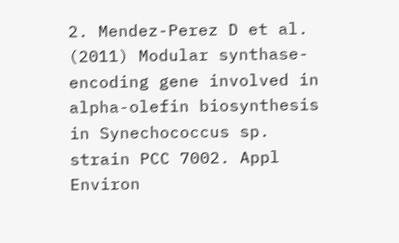2. Mendez-Perez D et al. (2011) Modular synthase-encoding gene involved in alpha-olefin biosynthesis in Synechococcus sp. strain PCC 7002. Appl Environ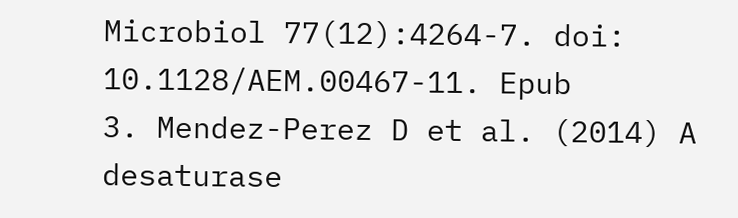Microbiol 77(12):4264-7. doi: 10.1128/AEM.00467-11. Epub
3. Mendez-Perez D et al. (2014) A desaturase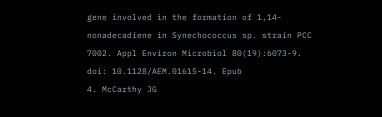gene involved in the formation of 1,14-nonadecadiene in Synechococcus sp. strain PCC 7002. Appl Environ Microbiol 80(19):6073-9. doi: 10.1128/AEM.01615-14. Epub
4. McCarthy JG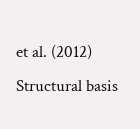et al. (2012) Structural basis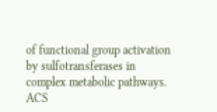of functional group activation by sulfotransferases in complex metabolic pathways. ACS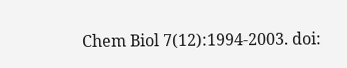Chem Biol 7(12):1994-2003. doi: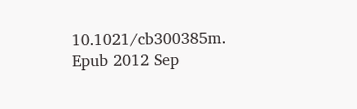10.1021/cb300385m. Epub 2012 Sep